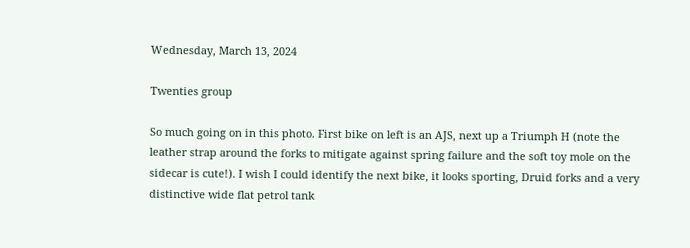Wednesday, March 13, 2024

Twenties group

So much going on in this photo. First bike on left is an AJS, next up a Triumph H (note the leather strap around the forks to mitigate against spring failure and the soft toy mole on the sidecar is cute!). I wish I could identify the next bike, it looks sporting, Druid forks and a very distinctive wide flat petrol tank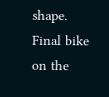shape. Final bike on the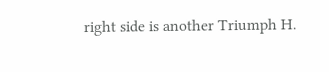right side is another Triumph H.